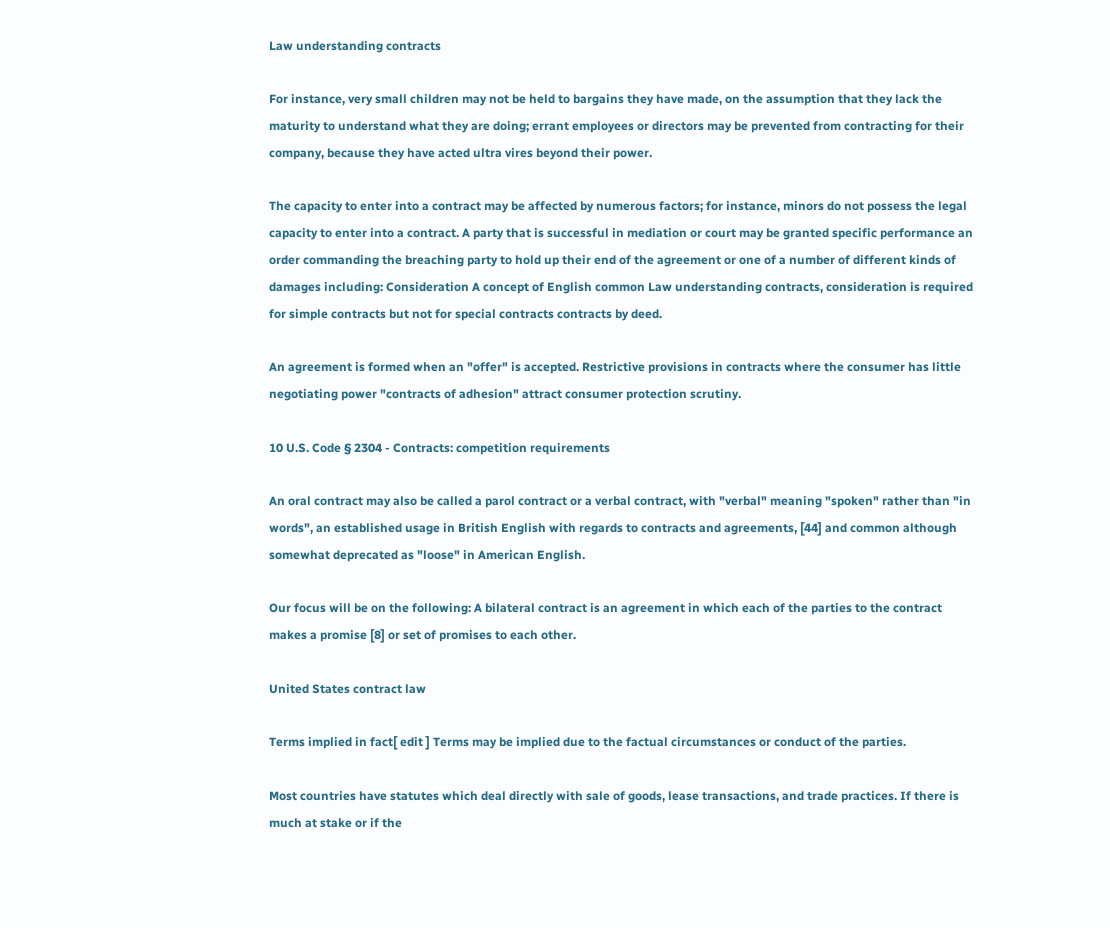Law understanding contracts

For instance, very small children may not be held to bargains they have made, on the assumption that they lack the maturity to understand what they are doing; errant employees or directors may be prevented from contracting for their company, because they have acted ultra vires beyond their power.

The capacity to enter into a contract may be affected by numerous factors; for instance, minors do not possess the legal capacity to enter into a contract. A party that is successful in mediation or court may be granted specific performance an order commanding the breaching party to hold up their end of the agreement or one of a number of different kinds of damages including: Consideration A concept of English common Law understanding contracts, consideration is required for simple contracts but not for special contracts contracts by deed.

An agreement is formed when an "offer" is accepted. Restrictive provisions in contracts where the consumer has little negotiating power "contracts of adhesion" attract consumer protection scrutiny.

10 U.S. Code § 2304 - Contracts: competition requirements

An oral contract may also be called a parol contract or a verbal contract, with "verbal" meaning "spoken" rather than "in words", an established usage in British English with regards to contracts and agreements, [44] and common although somewhat deprecated as "loose" in American English.

Our focus will be on the following: A bilateral contract is an agreement in which each of the parties to the contract makes a promise [8] or set of promises to each other.

United States contract law

Terms implied in fact[ edit ] Terms may be implied due to the factual circumstances or conduct of the parties.

Most countries have statutes which deal directly with sale of goods, lease transactions, and trade practices. If there is much at stake or if the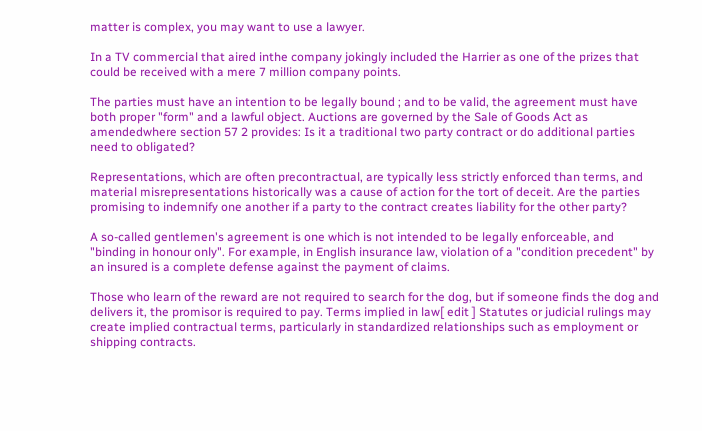matter is complex, you may want to use a lawyer.

In a TV commercial that aired inthe company jokingly included the Harrier as one of the prizes that could be received with a mere 7 million company points.

The parties must have an intention to be legally bound ; and to be valid, the agreement must have both proper "form" and a lawful object. Auctions are governed by the Sale of Goods Act as amendedwhere section 57 2 provides: Is it a traditional two party contract or do additional parties need to obligated?

Representations, which are often precontractual, are typically less strictly enforced than terms, and material misrepresentations historically was a cause of action for the tort of deceit. Are the parties promising to indemnify one another if a party to the contract creates liability for the other party?

A so-called gentlemen's agreement is one which is not intended to be legally enforceable, and "binding in honour only". For example, in English insurance law, violation of a "condition precedent" by an insured is a complete defense against the payment of claims.

Those who learn of the reward are not required to search for the dog, but if someone finds the dog and delivers it, the promisor is required to pay. Terms implied in law[ edit ] Statutes or judicial rulings may create implied contractual terms, particularly in standardized relationships such as employment or shipping contracts.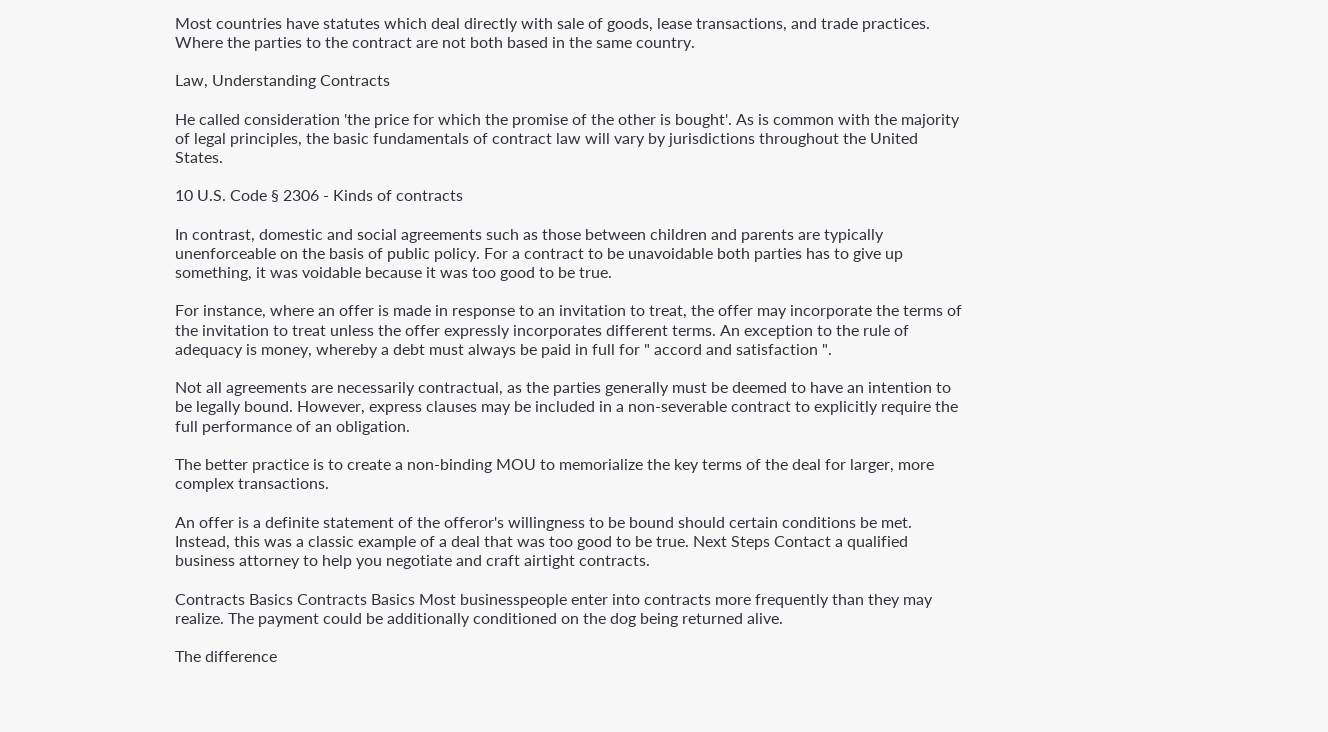Most countries have statutes which deal directly with sale of goods, lease transactions, and trade practices. Where the parties to the contract are not both based in the same country.

Law, Understanding Contracts

He called consideration 'the price for which the promise of the other is bought'. As is common with the majority of legal principles, the basic fundamentals of contract law will vary by jurisdictions throughout the United States.

10 U.S. Code § 2306 - Kinds of contracts

In contrast, domestic and social agreements such as those between children and parents are typically unenforceable on the basis of public policy. For a contract to be unavoidable both parties has to give up something, it was voidable because it was too good to be true.

For instance, where an offer is made in response to an invitation to treat, the offer may incorporate the terms of the invitation to treat unless the offer expressly incorporates different terms. An exception to the rule of adequacy is money, whereby a debt must always be paid in full for " accord and satisfaction ".

Not all agreements are necessarily contractual, as the parties generally must be deemed to have an intention to be legally bound. However, express clauses may be included in a non-severable contract to explicitly require the full performance of an obligation.

The better practice is to create a non-binding MOU to memorialize the key terms of the deal for larger, more complex transactions.

An offer is a definite statement of the offeror's willingness to be bound should certain conditions be met. Instead, this was a classic example of a deal that was too good to be true. Next Steps Contact a qualified business attorney to help you negotiate and craft airtight contracts.

Contracts Basics Contracts Basics Most businesspeople enter into contracts more frequently than they may realize. The payment could be additionally conditioned on the dog being returned alive.

The difference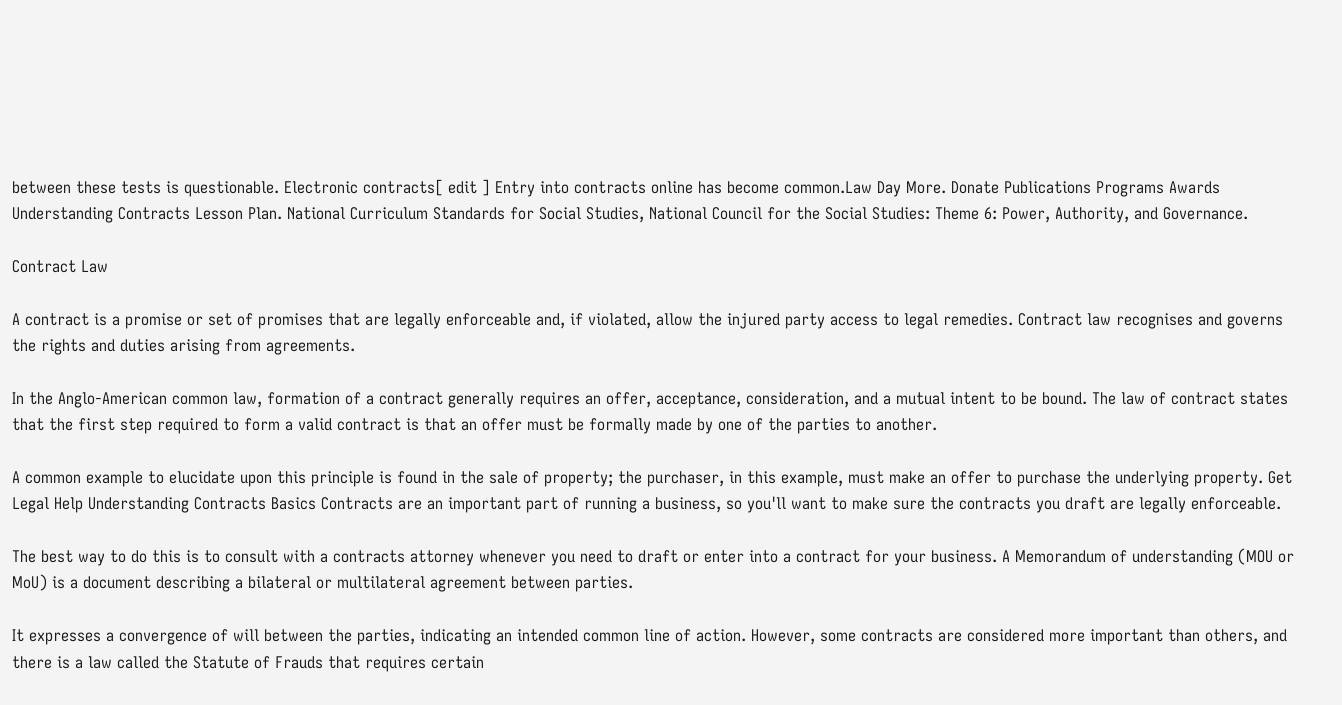between these tests is questionable. Electronic contracts[ edit ] Entry into contracts online has become common.Law Day More. Donate Publications Programs Awards Understanding Contracts Lesson Plan. National Curriculum Standards for Social Studies, National Council for the Social Studies: Theme 6: Power, Authority, and Governance.

Contract Law

A contract is a promise or set of promises that are legally enforceable and, if violated, allow the injured party access to legal remedies. Contract law recognises and governs the rights and duties arising from agreements.

In the Anglo-American common law, formation of a contract generally requires an offer, acceptance, consideration, and a mutual intent to be bound. The law of contract states that the first step required to form a valid contract is that an offer must be formally made by one of the parties to another.

A common example to elucidate upon this principle is found in the sale of property; the purchaser, in this example, must make an offer to purchase the underlying property. Get Legal Help Understanding Contracts Basics Contracts are an important part of running a business, so you'll want to make sure the contracts you draft are legally enforceable.

The best way to do this is to consult with a contracts attorney whenever you need to draft or enter into a contract for your business. A Memorandum of understanding (MOU or MoU) is a document describing a bilateral or multilateral agreement between parties.

It expresses a convergence of will between the parties, indicating an intended common line of action. However, some contracts are considered more important than others, and there is a law called the Statute of Frauds that requires certain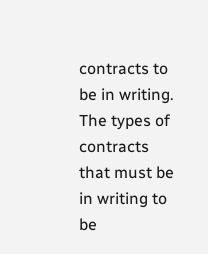contracts to be in writing. The types of contracts that must be in writing to be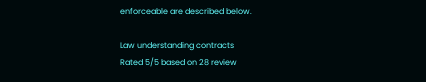enforceable are described below.

Law understanding contracts
Rated 5/5 based on 28 review